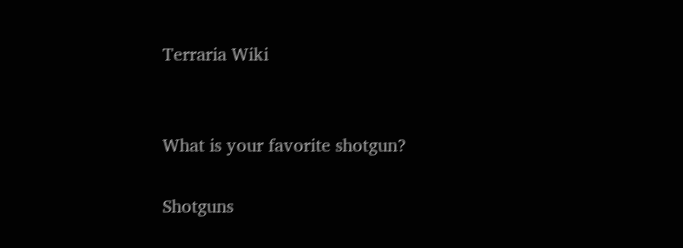Terraria Wiki


What is your favorite shotgun?

Shotguns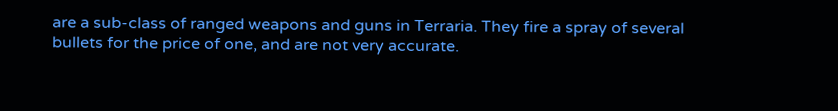are a sub-class of ranged weapons and guns in Terraria. They fire a spray of several bullets for the price of one, and are not very accurate.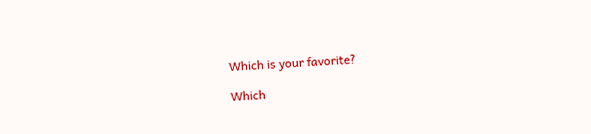Which is your favorite?

Which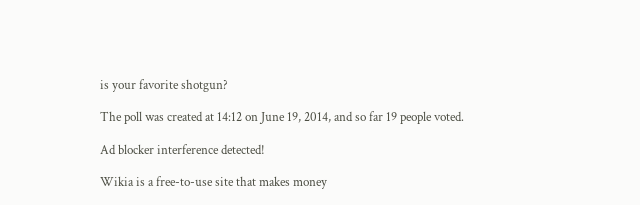is your favorite shotgun?

The poll was created at 14:12 on June 19, 2014, and so far 19 people voted.

Ad blocker interference detected!

Wikia is a free-to-use site that makes money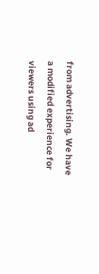from advertising. We have a modified experience for viewers using ad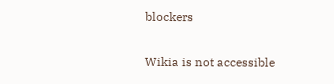blockers

Wikia is not accessible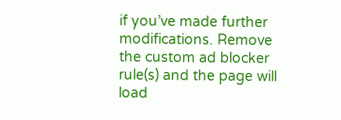if you’ve made further modifications. Remove the custom ad blocker rule(s) and the page will load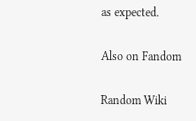as expected.

Also on Fandom

Random Wiki